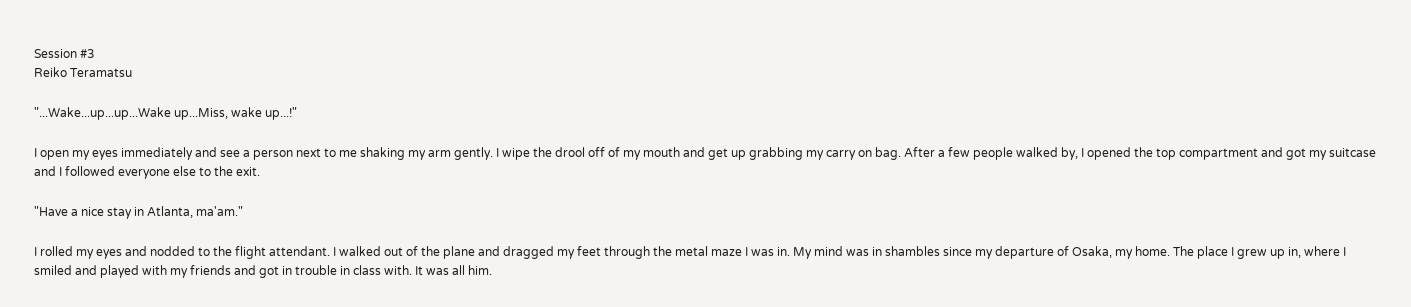Session #3
Reiko Teramatsu

"...Wake...up...up...Wake up...Miss, wake up...!"

I open my eyes immediately and see a person next to me shaking my arm gently. I wipe the drool off of my mouth and get up grabbing my carry on bag. After a few people walked by, I opened the top compartment and got my suitcase and I followed everyone else to the exit.

"Have a nice stay in Atlanta, ma'am."

I rolled my eyes and nodded to the flight attendant. I walked out of the plane and dragged my feet through the metal maze I was in. My mind was in shambles since my departure of Osaka, my home. The place I grew up in, where I smiled and played with my friends and got in trouble in class with. It was all him.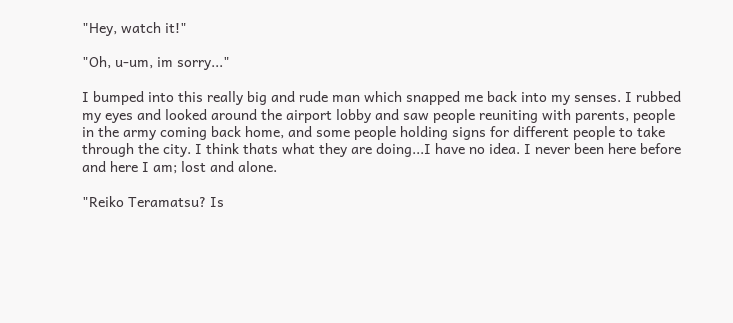"Hey, watch it!"

"Oh, u-um, im sorry..."

I bumped into this really big and rude man which snapped me back into my senses. I rubbed my eyes and looked around the airport lobby and saw people reuniting with parents, people in the army coming back home, and some people holding signs for different people to take through the city. I think thats what they are doing...I have no idea. I never been here before and here I am; lost and alone.

"Reiko Teramatsu? Is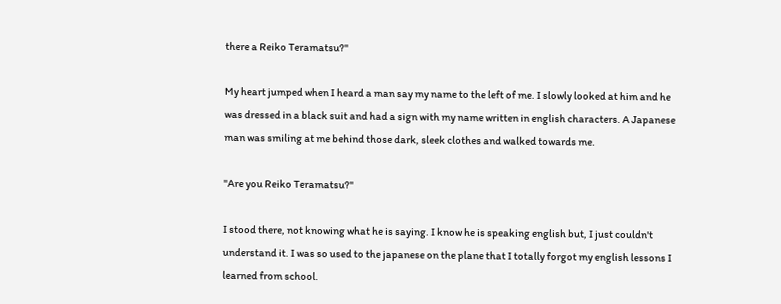there a Reiko Teramatsu?"

My heart jumped when I heard a man say my name to the left of me. I slowly looked at him and he was dressed in a black suit and had a sign with my name written in english characters. A Japanese man was smiling at me behind those dark, sleek clothes and walked towards me.

"Are you Reiko Teramatsu?"

I stood there, not knowing what he is saying. I know he is speaking english but, I just couldn't understand it. I was so used to the japanese on the plane that I totally forgot my english lessons I learned from school.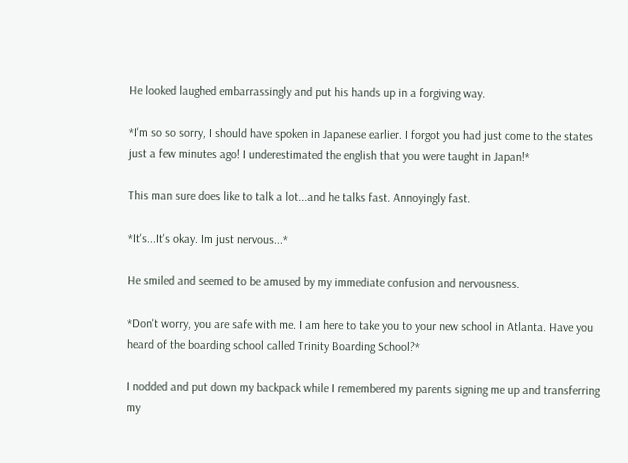He looked laughed embarrassingly and put his hands up in a forgiving way.

*I'm so so sorry, I should have spoken in Japanese earlier. I forgot you had just come to the states just a few minutes ago! I underestimated the english that you were taught in Japan!*

This man sure does like to talk a lot...and he talks fast. Annoyingly fast.

*It's...It's okay. Im just nervous...*

He smiled and seemed to be amused by my immediate confusion and nervousness.

*Don't worry, you are safe with me. I am here to take you to your new school in Atlanta. Have you heard of the boarding school called Trinity Boarding School?*

I nodded and put down my backpack while I remembered my parents signing me up and transferring my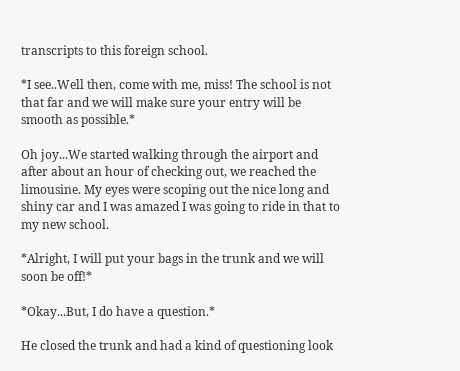transcripts to this foreign school.

*I see..Well then, come with me, miss! The school is not that far and we will make sure your entry will be smooth as possible.*

Oh joy...We started walking through the airport and after about an hour of checking out, we reached the limousine. My eyes were scoping out the nice long and shiny car and I was amazed I was going to ride in that to my new school.

*Alright, I will put your bags in the trunk and we will soon be off!*

*Okay...But, I do have a question.*

He closed the trunk and had a kind of questioning look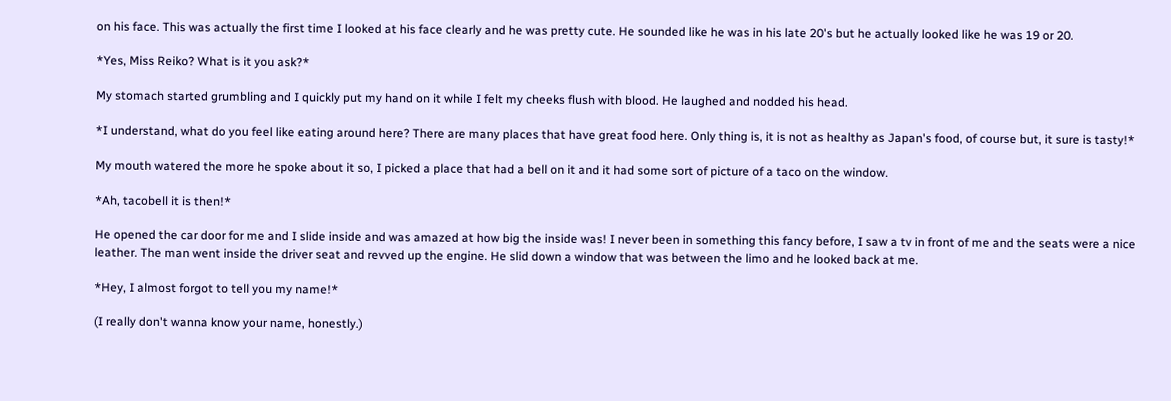on his face. This was actually the first time I looked at his face clearly and he was pretty cute. He sounded like he was in his late 20's but he actually looked like he was 19 or 20.

*Yes, Miss Reiko? What is it you ask?*

My stomach started grumbling and I quickly put my hand on it while I felt my cheeks flush with blood. He laughed and nodded his head.

*I understand, what do you feel like eating around here? There are many places that have great food here. Only thing is, it is not as healthy as Japan's food, of course but, it sure is tasty!*

My mouth watered the more he spoke about it so, I picked a place that had a bell on it and it had some sort of picture of a taco on the window.

*Ah, tacobell it is then!*

He opened the car door for me and I slide inside and was amazed at how big the inside was! I never been in something this fancy before, I saw a tv in front of me and the seats were a nice leather. The man went inside the driver seat and revved up the engine. He slid down a window that was between the limo and he looked back at me.

*Hey, I almost forgot to tell you my name!*

(I really don't wanna know your name, honestly.)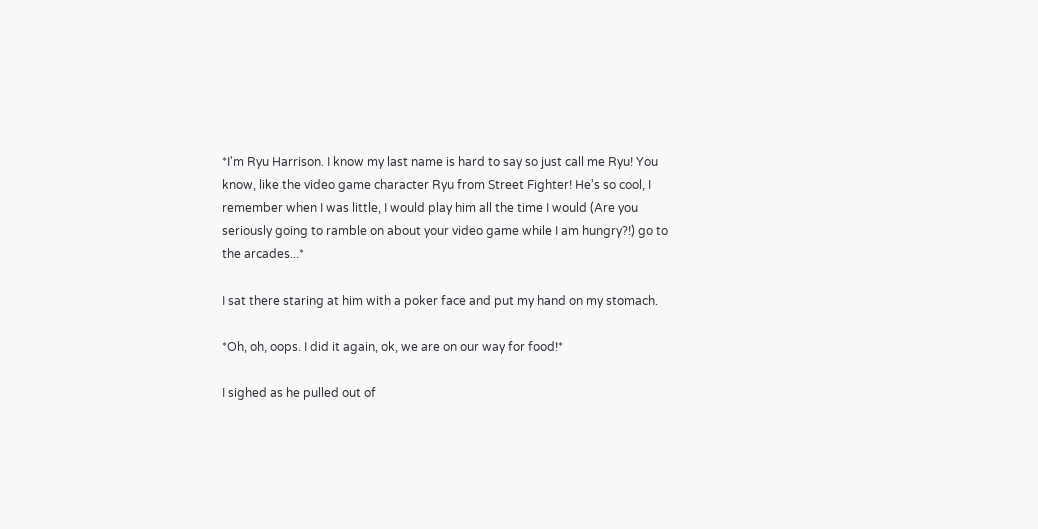*I'm Ryu Harrison. I know my last name is hard to say so just call me Ryu! You know, like the video game character Ryu from Street Fighter! He's so cool, I remember when I was little, I would play him all the time I would (Are you seriously going to ramble on about your video game while I am hungry?!) go to the arcades...*

I sat there staring at him with a poker face and put my hand on my stomach.

*Oh, oh, oops. I did it again, ok, we are on our way for food!*

I sighed as he pulled out of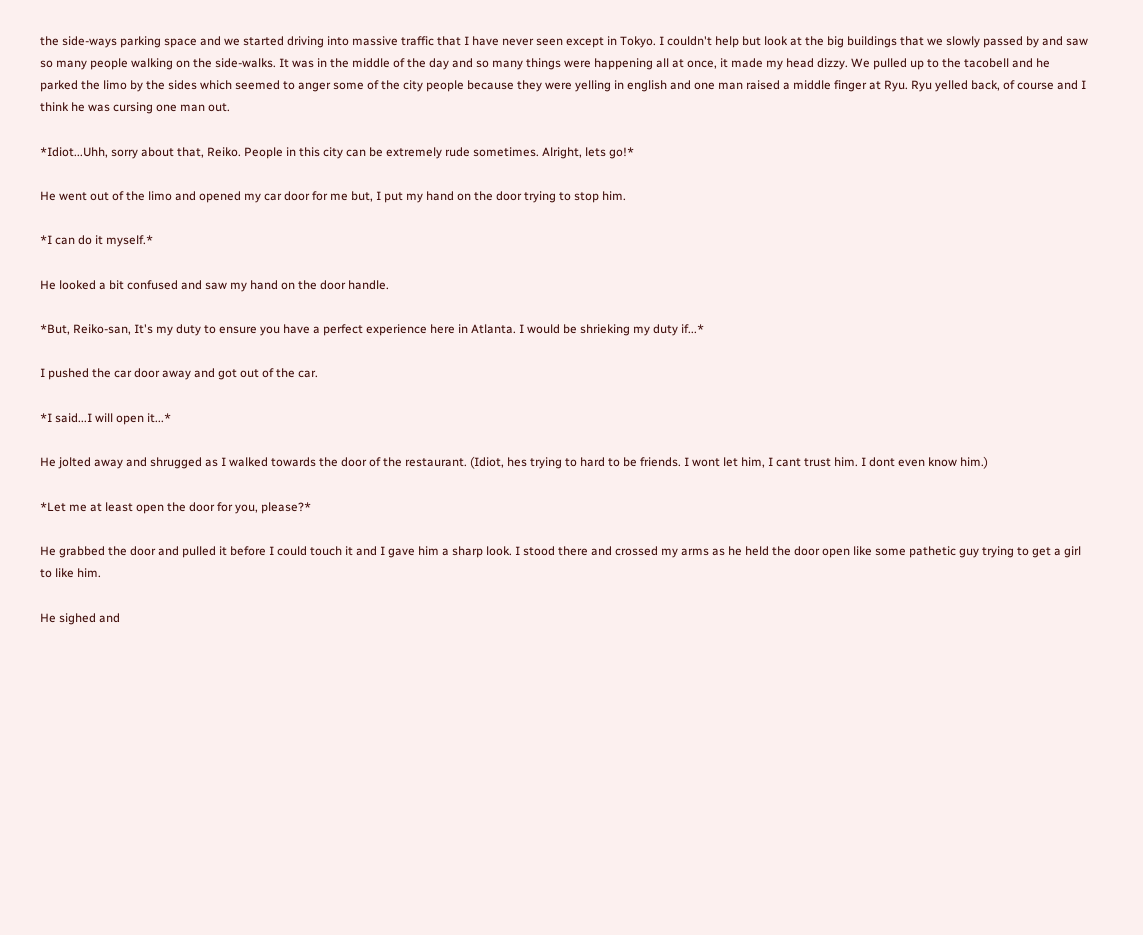the side-ways parking space and we started driving into massive traffic that I have never seen except in Tokyo. I couldn't help but look at the big buildings that we slowly passed by and saw so many people walking on the side-walks. It was in the middle of the day and so many things were happening all at once, it made my head dizzy. We pulled up to the tacobell and he parked the limo by the sides which seemed to anger some of the city people because they were yelling in english and one man raised a middle finger at Ryu. Ryu yelled back, of course and I think he was cursing one man out.

*Idiot...Uhh, sorry about that, Reiko. People in this city can be extremely rude sometimes. Alright, lets go!*

He went out of the limo and opened my car door for me but, I put my hand on the door trying to stop him.

*I can do it myself.*

He looked a bit confused and saw my hand on the door handle.

*But, Reiko-san, It's my duty to ensure you have a perfect experience here in Atlanta. I would be shrieking my duty if...*

I pushed the car door away and got out of the car.

*I said...I will open it...*

He jolted away and shrugged as I walked towards the door of the restaurant. (Idiot, hes trying to hard to be friends. I wont let him, I cant trust him. I dont even know him.)

*Let me at least open the door for you, please?*

He grabbed the door and pulled it before I could touch it and I gave him a sharp look. I stood there and crossed my arms as he held the door open like some pathetic guy trying to get a girl to like him.

He sighed and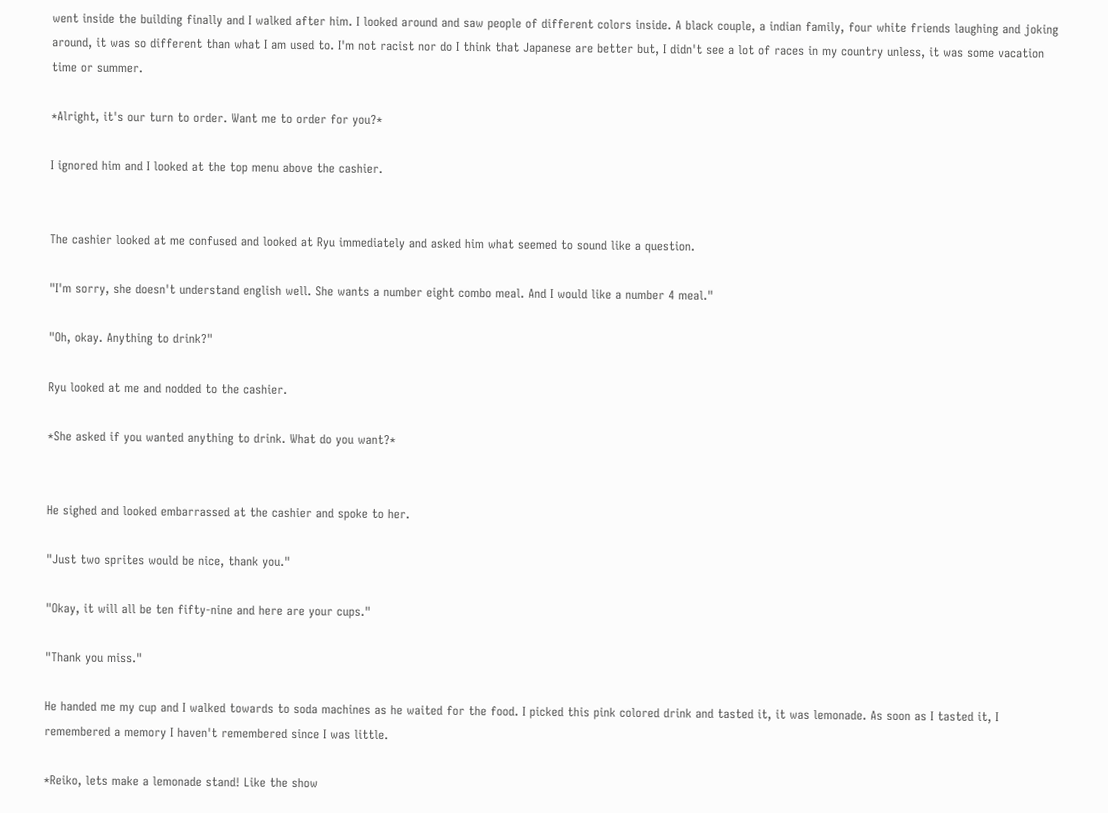went inside the building finally and I walked after him. I looked around and saw people of different colors inside. A black couple, a indian family, four white friends laughing and joking around, it was so different than what I am used to. I'm not racist nor do I think that Japanese are better but, I didn't see a lot of races in my country unless, it was some vacation time or summer.

*Alright, it's our turn to order. Want me to order for you?*

I ignored him and I looked at the top menu above the cashier.


The cashier looked at me confused and looked at Ryu immediately and asked him what seemed to sound like a question.

"I'm sorry, she doesn't understand english well. She wants a number eight combo meal. And I would like a number 4 meal."

"Oh, okay. Anything to drink?"

Ryu looked at me and nodded to the cashier.

*She asked if you wanted anything to drink. What do you want?*


He sighed and looked embarrassed at the cashier and spoke to her.

"Just two sprites would be nice, thank you."

"Okay, it will all be ten fifty-nine and here are your cups."

"Thank you miss."

He handed me my cup and I walked towards to soda machines as he waited for the food. I picked this pink colored drink and tasted it, it was lemonade. As soon as I tasted it, I remembered a memory I haven't remembered since I was little.

*Reiko, lets make a lemonade stand! Like the show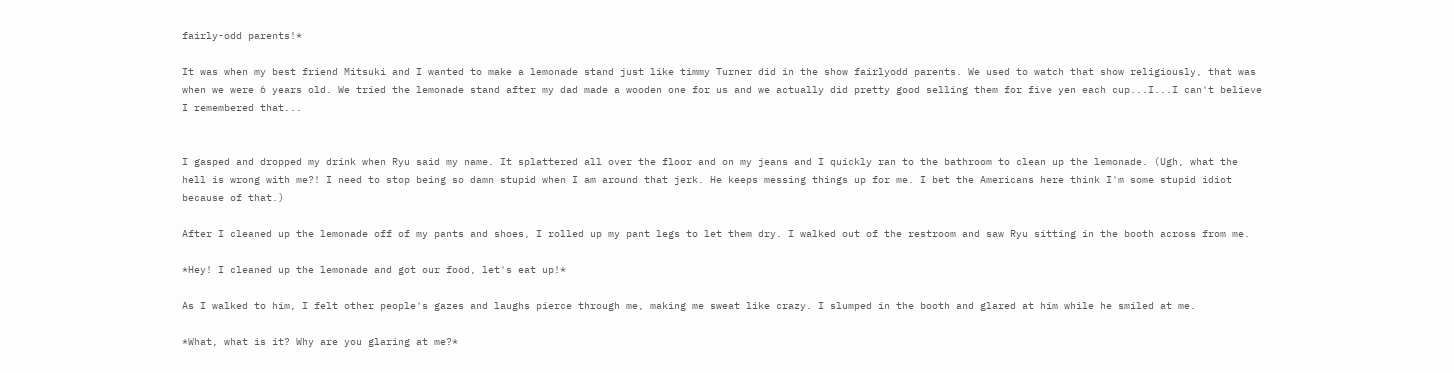fairly-odd parents!*

It was when my best friend Mitsuki and I wanted to make a lemonade stand just like timmy Turner did in the show fairlyodd parents. We used to watch that show religiously, that was when we were 6 years old. We tried the lemonade stand after my dad made a wooden one for us and we actually did pretty good selling them for five yen each cup...I...I can't believe I remembered that...


I gasped and dropped my drink when Ryu said my name. It splattered all over the floor and on my jeans and I quickly ran to the bathroom to clean up the lemonade. (Ugh, what the hell is wrong with me?! I need to stop being so damn stupid when I am around that jerk. He keeps messing things up for me. I bet the Americans here think I'm some stupid idiot because of that.)

After I cleaned up the lemonade off of my pants and shoes, I rolled up my pant legs to let them dry. I walked out of the restroom and saw Ryu sitting in the booth across from me.

*Hey! I cleaned up the lemonade and got our food, let's eat up!*

As I walked to him, I felt other people's gazes and laughs pierce through me, making me sweat like crazy. I slumped in the booth and glared at him while he smiled at me.

*What, what is it? Why are you glaring at me?*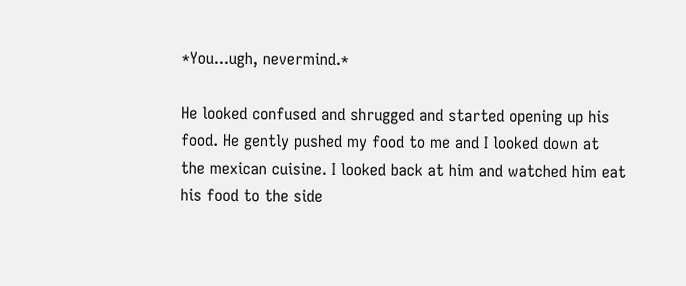*You...ugh, nevermind.*

He looked confused and shrugged and started opening up his food. He gently pushed my food to me and I looked down at the mexican cuisine. I looked back at him and watched him eat his food to the side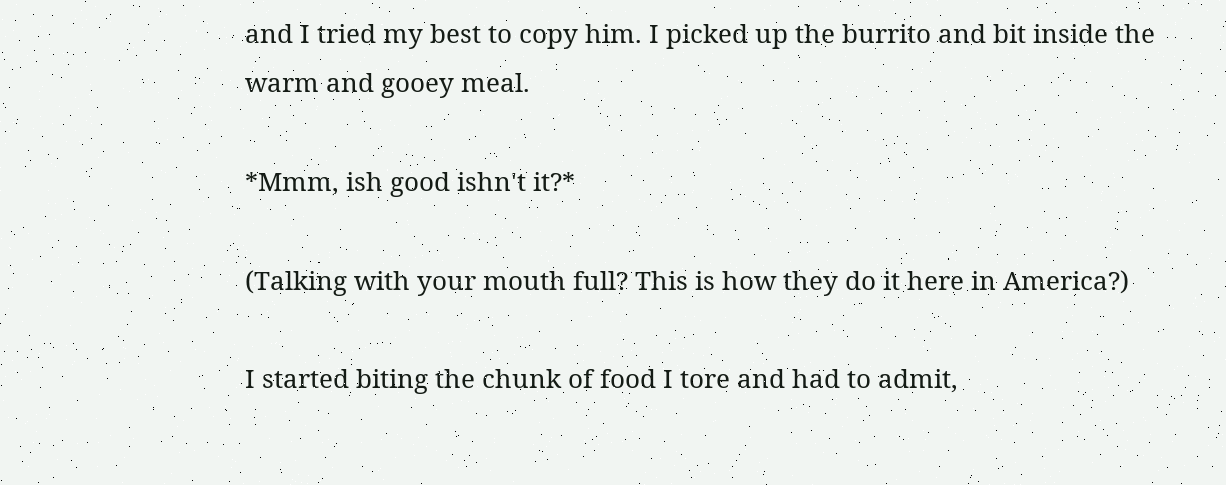and I tried my best to copy him. I picked up the burrito and bit inside the warm and gooey meal.

*Mmm, ish good ishn't it?*

(Talking with your mouth full? This is how they do it here in America?)

I started biting the chunk of food I tore and had to admit,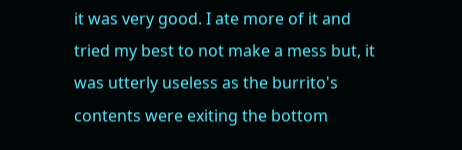it was very good. I ate more of it and tried my best to not make a mess but, it was utterly useless as the burrito's contents were exiting the bottom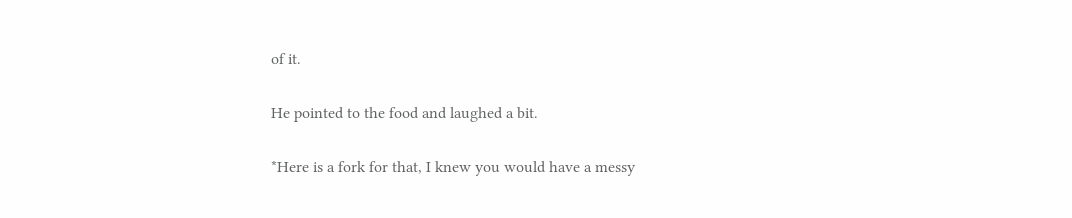of it.

He pointed to the food and laughed a bit.

*Here is a fork for that, I knew you would have a messy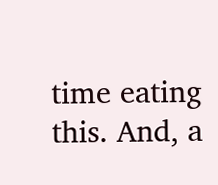time eating this. And, a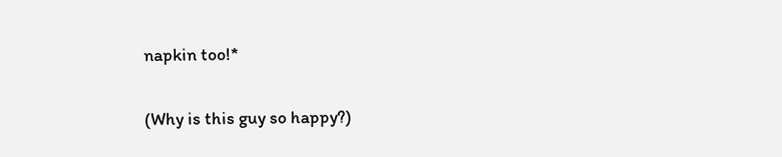napkin too!*

(Why is this guy so happy?)